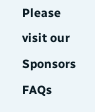Please visit our Sponsors
FAQs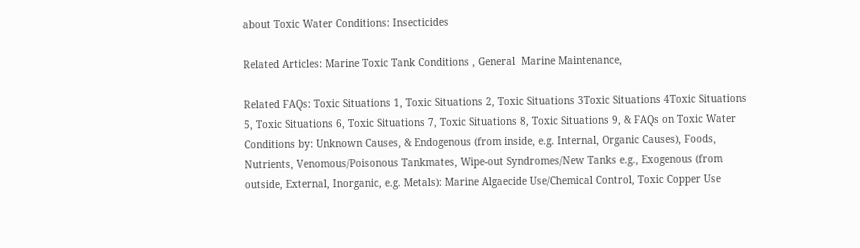about Toxic Water Conditions: Insecticides

Related Articles: Marine Toxic Tank Conditions , General  Marine Maintenance,

Related FAQs: Toxic Situations 1, Toxic Situations 2, Toxic Situations 3Toxic Situations 4Toxic Situations 5, Toxic Situations 6, Toxic Situations 7, Toxic Situations 8, Toxic Situations 9, & FAQs on Toxic Water Conditions by: Unknown Causes, & Endogenous (from inside, e.g. Internal, Organic Causes), Foods, Nutrients, Venomous/Poisonous Tankmates, Wipe-out Syndromes/New Tanks e.g., Exogenous (from outside, External, Inorganic, e.g. Metals): Marine Algaecide Use/Chemical Control, Toxic Copper Use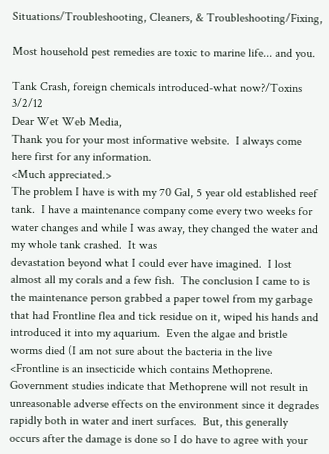Situations/Troubleshooting, Cleaners, & Troubleshooting/Fixing,

Most household pest remedies are toxic to marine life... and you.

Tank Crash, foreign chemicals introduced-what now?/Toxins 3/2/12
Dear Wet Web Media,
Thank you for your most informative website.  I always come here first for any information.
<Much appreciated.>
The problem I have is with my 70 Gal, 5 year old established reef tank.  I have a maintenance company come every two weeks for water changes and while I was away, they changed the water and my whole tank crashed.  It was
devastation beyond what I could ever have imagined.  I lost almost all my corals and a few fish.  The conclusion I came to is the maintenance person grabbed a paper towel from my garbage that had Frontline flea and tick residue on it, wiped his hands and introduced it into my aquarium.  Even the algae and bristle worms died (I am not sure about the bacteria in the live
<Frontline is an insecticide which contains Methoprene.  Government studies indicate that Methoprene will not result in unreasonable adverse effects on the environment since it degrades rapidly both in water and inert surfaces.  But, this generally occurs after the damage is done so I do have to agree with your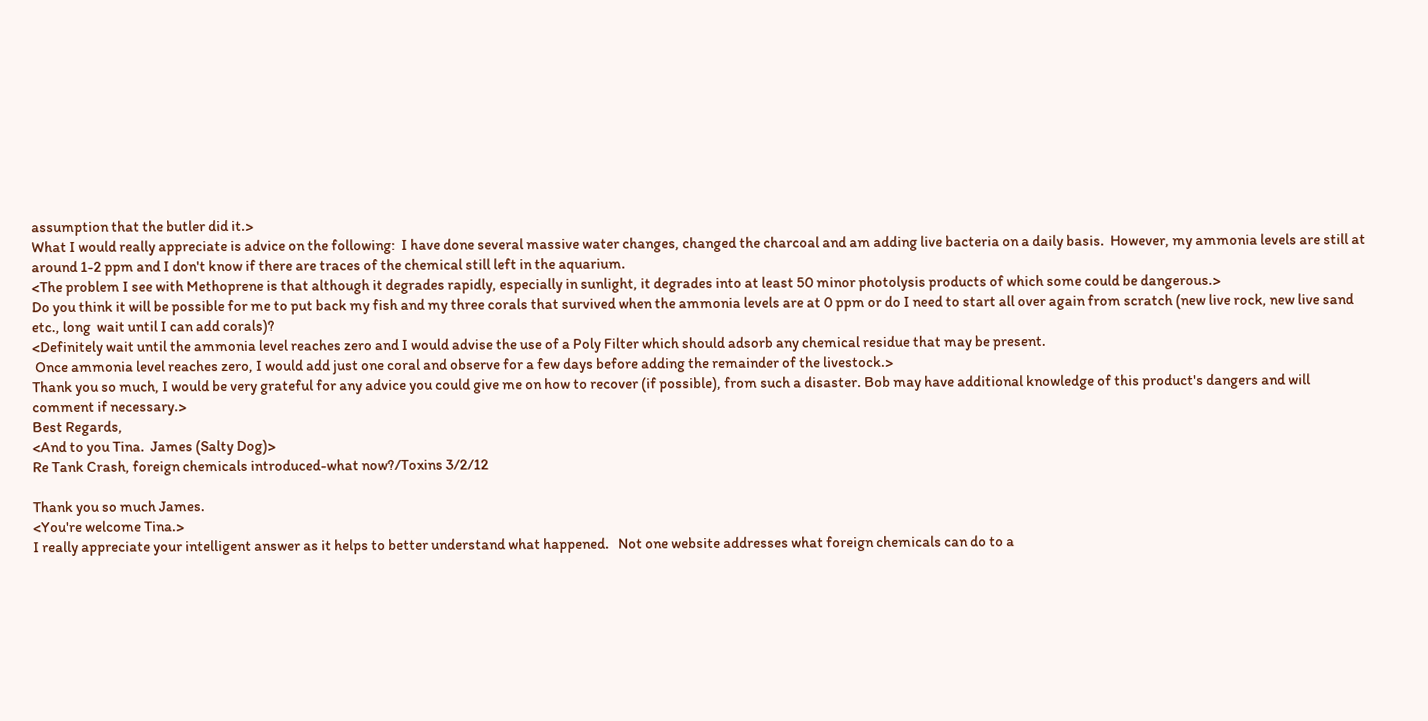assumption that the butler did it.>
What I would really appreciate is advice on the following:  I have done several massive water changes, changed the charcoal and am adding live bacteria on a daily basis.  However, my ammonia levels are still at around 1-2 ppm and I don't know if there are traces of the chemical still left in the aquarium.
<The problem I see with Methoprene is that although it degrades rapidly, especially in sunlight, it degrades into at least 50 minor photolysis products of which some could be dangerous.>
Do you think it will be possible for me to put back my fish and my three corals that survived when the ammonia levels are at 0 ppm or do I need to start all over again from scratch (new live rock, new live sand etc., long  wait until I can add corals)?
<Definitely wait until the ammonia level reaches zero and I would advise the use of a Poly Filter which should adsorb any chemical residue that may be present.
 Once ammonia level reaches zero, I would add just one coral and observe for a few days before adding the remainder of the livestock.>
Thank you so much, I would be very grateful for any advice you could give me on how to recover (if possible), from such a disaster. Bob may have additional knowledge of this product's dangers and will comment if necessary.>
Best Regards,
<And to you Tina.  James (Salty Dog)>
Re Tank Crash, foreign chemicals introduced-what now?/Toxins 3/2/12

Thank you so much James.
<You're welcome Tina.>
I really appreciate your intelligent answer as it helps to better understand what happened.   Not one website addresses what foreign chemicals can do to a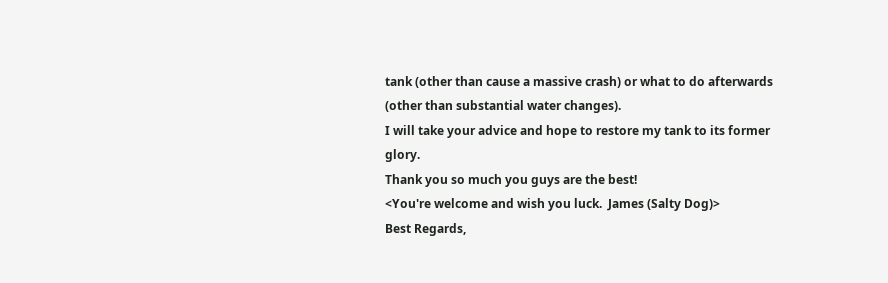tank (other than cause a massive crash) or what to do afterwards (other than substantial water changes).
I will take your advice and hope to restore my tank to its former glory.
Thank you so much you guys are the best!
<You're welcome and wish you luck.  James (Salty Dog)>
Best Regards,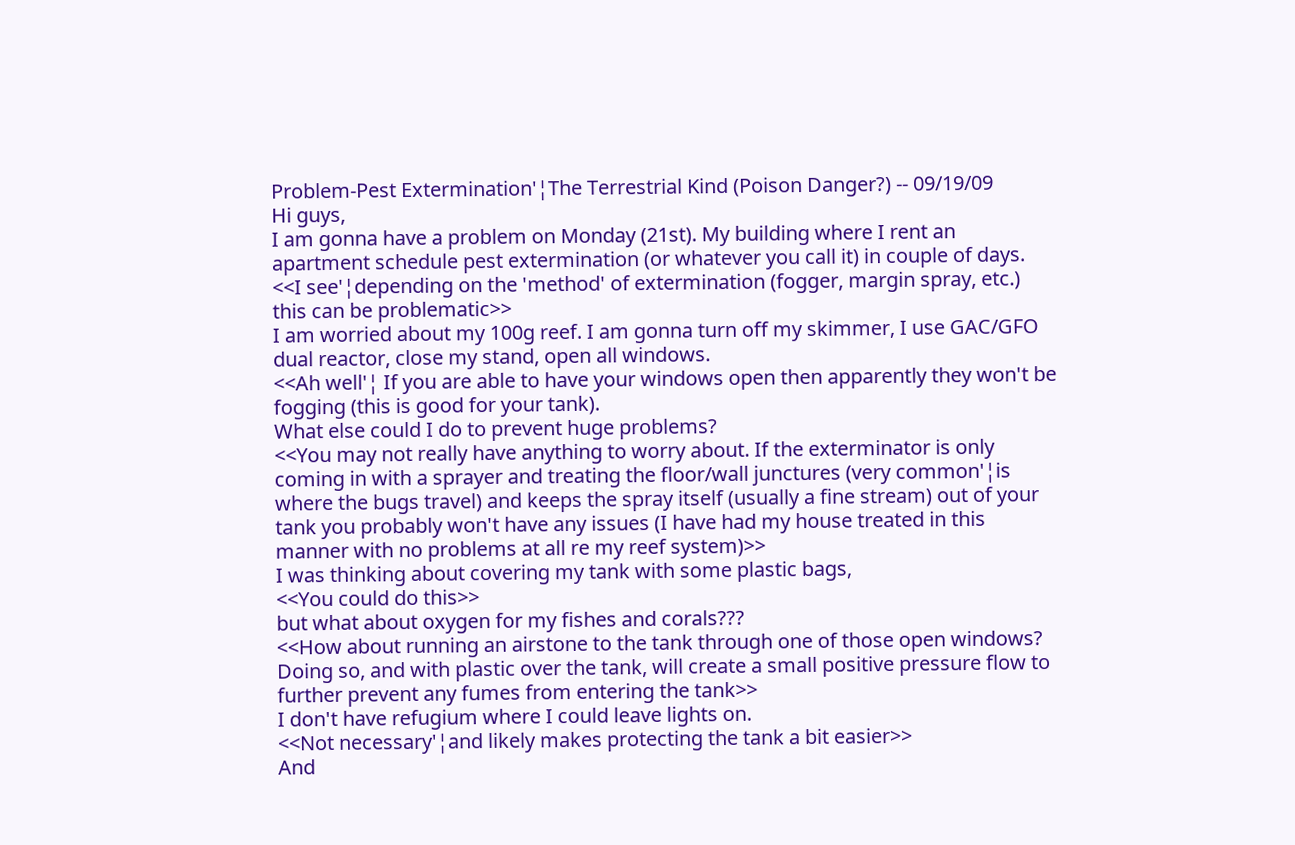Problem-Pest Extermination'¦The Terrestrial Kind (Poison Danger?) -- 09/19/09
Hi guys,
I am gonna have a problem on Monday (21st). My building where I rent an apartment schedule pest extermination (or whatever you call it) in couple of days.
<<I see'¦depending on the 'method' of extermination (fogger, margin spray, etc.) this can be problematic>>
I am worried about my 100g reef. I am gonna turn off my skimmer, I use GAC/GFO dual reactor, close my stand, open all windows.
<<Ah well'¦ If you are able to have your windows open then apparently they won't be fogging (this is good for your tank).
What else could I do to prevent huge problems?
<<You may not really have anything to worry about. If the exterminator is only coming in with a sprayer and treating the floor/wall junctures (very common'¦is where the bugs travel) and keeps the spray itself (usually a fine stream) out of your tank you probably won't have any issues (I have had my house treated in this manner with no problems at all re my reef system)>>
I was thinking about covering my tank with some plastic bags,
<<You could do this>>
but what about oxygen for my fishes and corals???
<<How about running an airstone to the tank through one of those open windows? Doing so, and with plastic over the tank, will create a small positive pressure flow to further prevent any fumes from entering the tank>>
I don't have refugium where I could leave lights on.
<<Not necessary'¦and likely makes protecting the tank a bit easier>>
And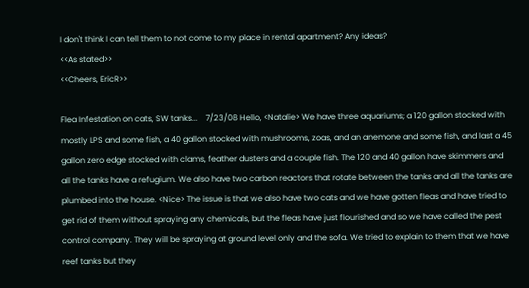I don't think I can tell them to not come to my place in rental apartment? Any ideas?
<<As stated>>
<<Cheers, EricR>>

Flea Infestation on cats, SW tanks...    7/23/08 Hello, <Natalie> We have three aquariums; a 120 gallon stocked with mostly LPS and some fish, a 40 gallon stocked with mushrooms, zoas, and an anemone and some fish, and last a 45 gallon zero edge stocked with clams, feather dusters and a couple fish. The 120 and 40 gallon have skimmers and all the tanks have a refugium. We also have two carbon reactors that rotate between the tanks and all the tanks are plumbed into the house. <Nice> The issue is that we also have two cats and we have gotten fleas and have tried to get rid of them without spraying any chemicals, but the fleas have just flourished and so we have called the pest control company. They will be spraying at ground level only and the sofa. We tried to explain to them that we have reef tanks but they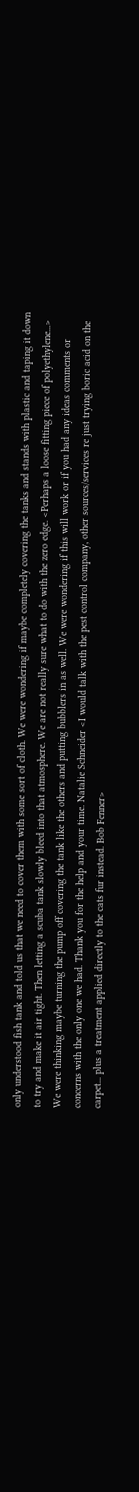only understood fish tank and told us that we need to cover them with some sort of cloth. We were wondering if maybe completely covering the tanks and stands with plastic and taping it down to try and make it air tight. Then letting a scuba tank slowly bleed into that atmosphere. We are not really sure what to do with the zero edge. <Perhaps a loose fitting piece of polyethylene...> We were thinking maybe turning the pump off covering the tank like the others and putting bubblers in as well. We were wondering if this will work or if you had any ideas comments or concerns with the only one we had. Thank you for the help and your time. Natalie Schneider <I would talk with the pest control company, other sources/services re just trying boric acid on the carpet... plus a treatment applied directly to the cats fur instead. Bob Fenner>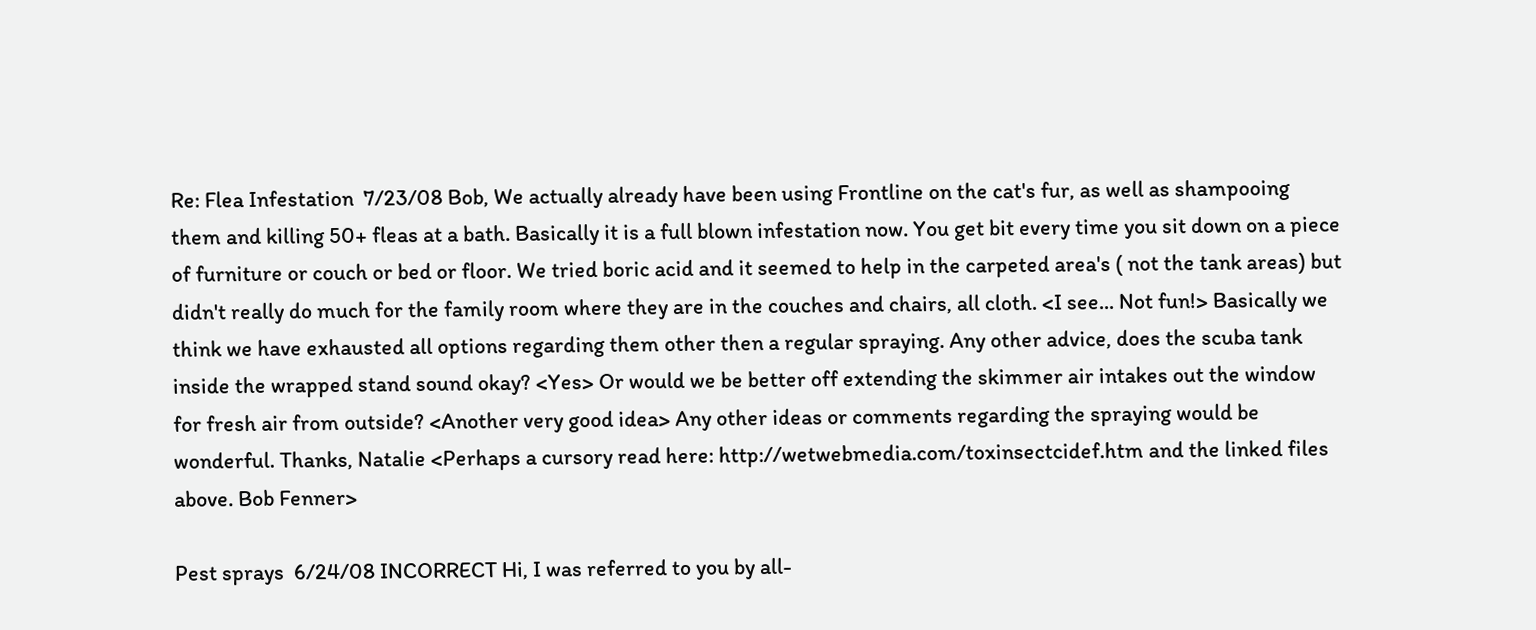Re: Flea Infestation  7/23/08 Bob, We actually already have been using Frontline on the cat's fur, as well as shampooing them and killing 50+ fleas at a bath. Basically it is a full blown infestation now. You get bit every time you sit down on a piece of furniture or couch or bed or floor. We tried boric acid and it seemed to help in the carpeted area's ( not the tank areas) but didn't really do much for the family room where they are in the couches and chairs, all cloth. <I see... Not fun!> Basically we think we have exhausted all options regarding them other then a regular spraying. Any other advice, does the scuba tank inside the wrapped stand sound okay? <Yes> Or would we be better off extending the skimmer air intakes out the window for fresh air from outside? <Another very good idea> Any other ideas or comments regarding the spraying would be wonderful. Thanks, Natalie <Perhaps a cursory read here: http://wetwebmedia.com/toxinsectcidef.htm and the linked files above. Bob Fenner>

Pest sprays  6/24/08 INCORRECT Hi, I was referred to you by all-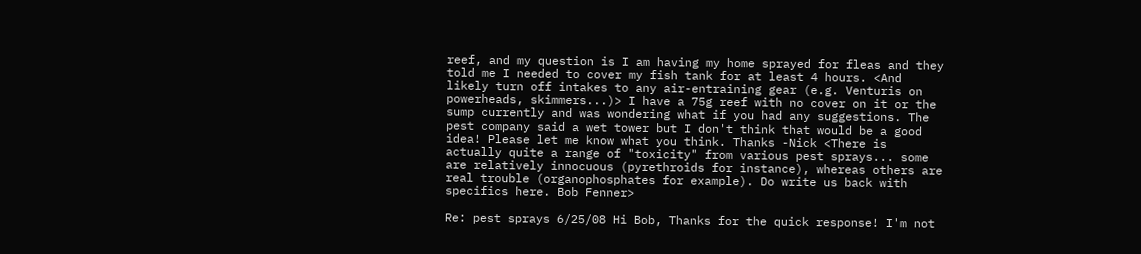reef, and my question is I am having my home sprayed for fleas and they told me I needed to cover my fish tank for at least 4 hours. <And likely turn off intakes to any air-entraining gear (e.g. Venturis on powerheads, skimmers...)> I have a 75g reef with no cover on it or the sump currently and was wondering what if you had any suggestions. The pest company said a wet tower but I don't think that would be a good idea! Please let me know what you think. Thanks -Nick <There is actually quite a range of "toxicity" from various pest sprays... some are relatively innocuous (pyrethroids for instance), whereas others are real trouble (organophosphates for example). Do write us back with specifics here. Bob Fenner>

Re: pest sprays 6/25/08 Hi Bob, Thanks for the quick response! I'm not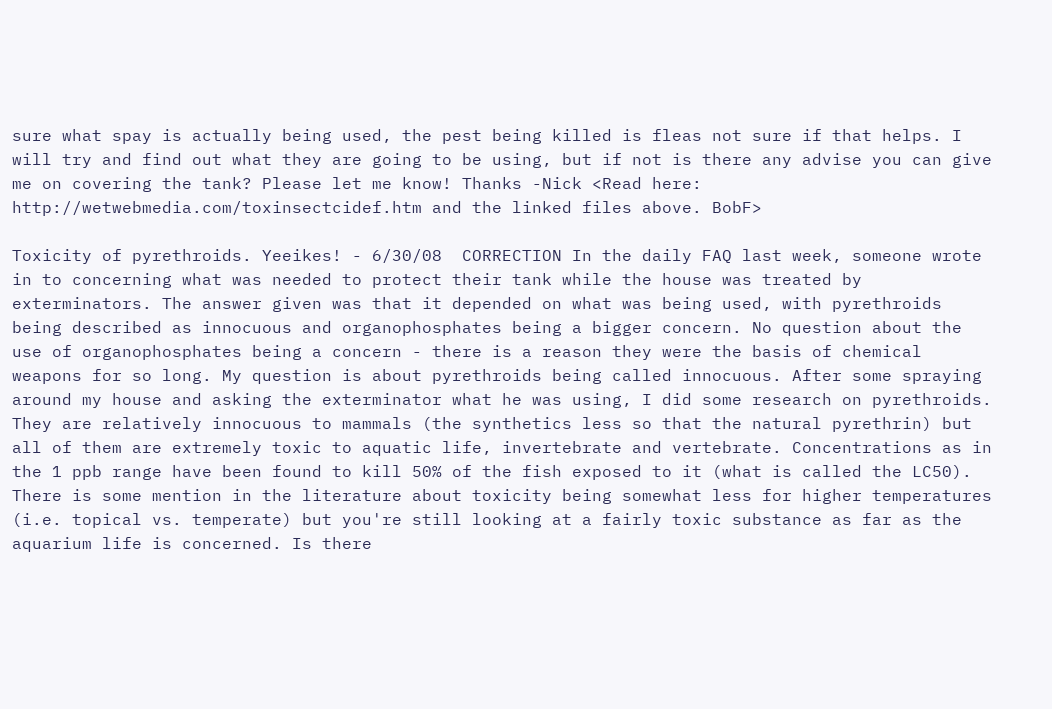sure what spay is actually being used, the pest being killed is fleas not sure if that helps. I will try and find out what they are going to be using, but if not is there any advise you can give me on covering the tank? Please let me know! Thanks -Nick <Read here: http://wetwebmedia.com/toxinsectcidef.htm and the linked files above. BobF>

Toxicity of pyrethroids. Yeeikes! - 6/30/08  CORRECTION In the daily FAQ last week, someone wrote in to concerning what was needed to protect their tank while the house was treated by exterminators. The answer given was that it depended on what was being used, with pyrethroids being described as innocuous and organophosphates being a bigger concern. No question about the use of organophosphates being a concern - there is a reason they were the basis of chemical weapons for so long. My question is about pyrethroids being called innocuous. After some spraying around my house and asking the exterminator what he was using, I did some research on pyrethroids. They are relatively innocuous to mammals (the synthetics less so that the natural pyrethrin) but all of them are extremely toxic to aquatic life, invertebrate and vertebrate. Concentrations as in the 1 ppb range have been found to kill 50% of the fish exposed to it (what is called the LC50). There is some mention in the literature about toxicity being somewhat less for higher temperatures (i.e. topical vs. temperate) but you're still looking at a fairly toxic substance as far as the aquarium life is concerned. Is there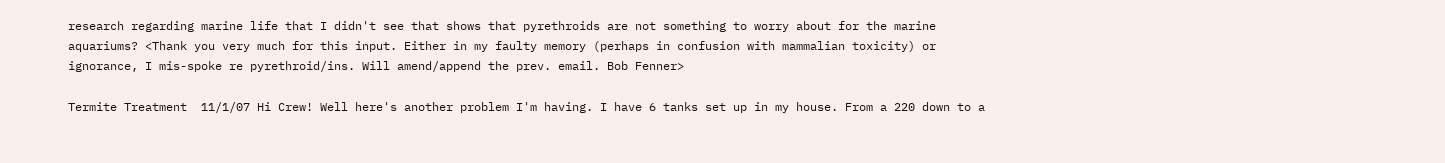research regarding marine life that I didn't see that shows that pyrethroids are not something to worry about for the marine aquariums? <Thank you very much for this input. Either in my faulty memory (perhaps in confusion with mammalian toxicity) or ignorance, I mis-spoke re pyrethroid/ins. Will amend/append the prev. email. Bob Fenner>

Termite Treatment  11/1/07 Hi Crew! Well here's another problem I'm having. I have 6 tanks set up in my house. From a 220 down to a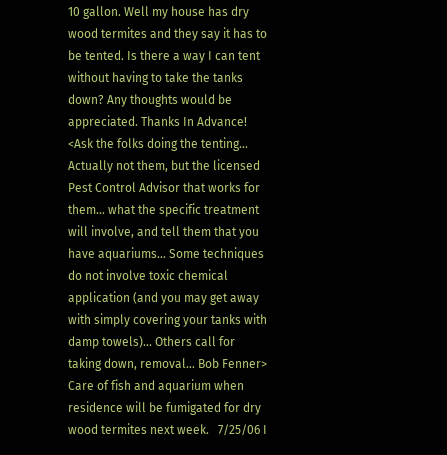10 gallon. Well my house has dry wood termites and they say it has to be tented. Is there a way I can tent without having to take the tanks down? Any thoughts would be appreciated. Thanks In Advance! <Ask the folks doing the tenting... Actually not them, but the licensed Pest Control Advisor that works for them... what the specific treatment will involve, and tell them that you have aquariums... Some techniques do not involve toxic chemical application (and you may get away with simply covering your tanks with damp towels)... Others call for taking down, removal... Bob Fenner> Care of fish and aquarium when residence will be fumigated for dry wood termites next week.   7/25/06 I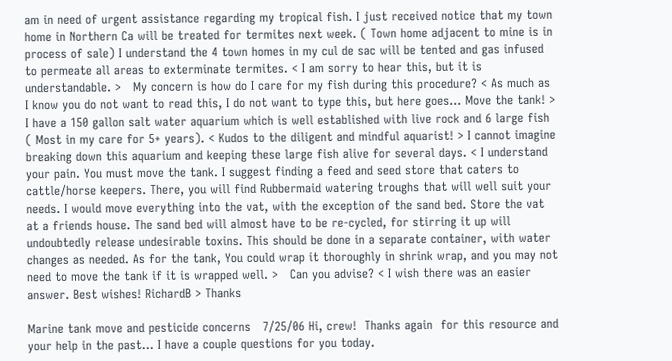am in need of urgent assistance regarding my tropical fish. I just received notice that my town home in Northern Ca will be treated for termites next week. ( Town home adjacent to mine is in process of sale) I understand the 4 town homes in my cul de sac will be tented and gas infused to permeate all areas to exterminate termites. < I am sorry to hear this, but it is understandable. >   My concern is how do I care for my fish during this procedure? < As much as I know you do not want to read this, I do not want to type this, but here goes... Move the tank! > I have a 150 gallon salt water aquarium which is well established with live rock and 6 large fish ( Most in my care for 5+ years). < Kudos to the diligent and mindful aquarist! > I cannot imagine breaking down this aquarium and keeping these large fish alive for several days. < I understand your pain. You must move the tank. I suggest finding a feed and seed store that caters to cattle/horse keepers. There, you will find Rubbermaid watering troughs that will well suit your needs. I would move everything into the vat, with the exception of the sand bed. Store the vat at a friends house. The sand bed will almost have to be re-cycled, for stirring it up will undoubtedly release undesirable toxins. This should be done in a separate container, with water changes as needed. As for the tank, You could wrap it thoroughly in shrink wrap, and you may not need to move the tank if it is wrapped well. >   Can you advise? < I wish there was an easier answer. Best wishes! RichardB > Thanks

Marine tank move and pesticide concerns   7/25/06 Hi, crew!  Thanks again  for this resource and your help in the past... I have a couple questions for you today.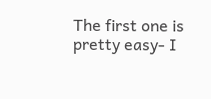The first one is pretty easy- I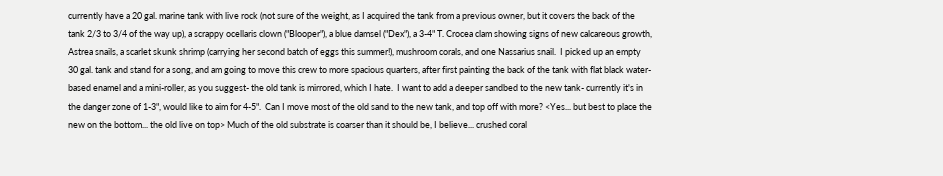currently have a 20 gal. marine tank with live rock (not sure of the weight, as I acquired the tank from a previous owner, but it covers the back of the tank 2/3 to 3/4 of the way up), a scrappy ocellaris clown ("Blooper"), a blue damsel ("Dex"), a 3-4" T. Crocea clam showing signs of new calcareous growth, Astrea snails, a scarlet skunk shrimp (carrying her second batch of eggs this summer!), mushroom corals, and one Nassarius snail.  I picked up an empty 30 gal. tank and stand for a song, and am going to move this crew to more spacious quarters, after first painting the back of the tank with flat black water-based enamel and a mini-roller, as you suggest- the old tank is mirrored, which I hate.  I want to add a deeper sandbed to the new tank- currently it's in the danger zone of 1-3", would like to aim for 4-5".  Can I move most of the old sand to the new tank, and top off with more? <Yes... but best to place the new on the bottom... the old live on top> Much of the old substrate is coarser than it should be, I believe... crushed coral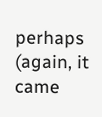perhaps (again, it came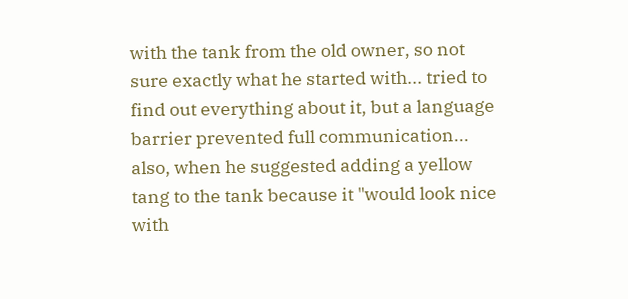with the tank from the old owner, so not sure exactly what he started with... tried to find out everything about it, but a language barrier prevented full communication... also, when he suggested adding a yellow tang to the tank because it "would look nice with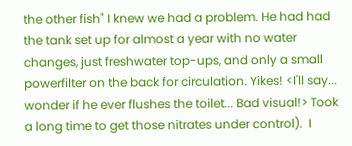the other fish" I knew we had a problem. He had had the tank set up for almost a year with no water changes, just freshwater top-ups, and only a small powerfilter on the back for circulation. Yikes! <I'll say... wonder if he ever flushes the toilet... Bad visual!> Took a long time to get those nitrates under control).  I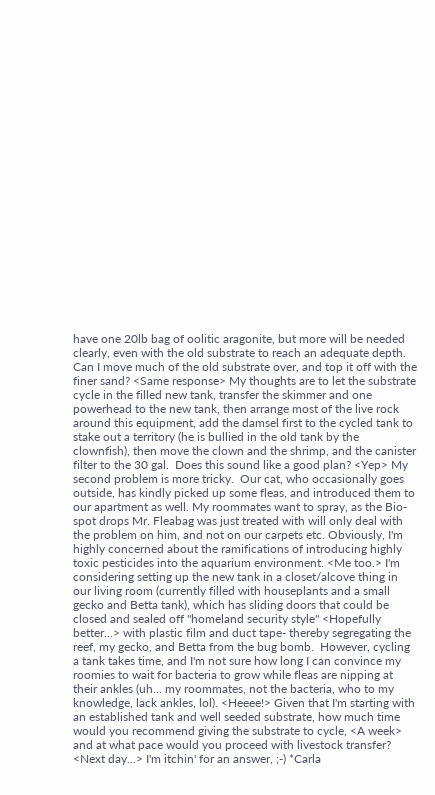have one 20lb bag of oolitic aragonite, but more will be needed clearly, even with the old substrate to reach an adequate depth.  Can I move much of the old substrate over, and top it off with the finer sand? <Same response> My thoughts are to let the substrate cycle in the filled new tank, transfer the skimmer and one powerhead to the new tank, then arrange most of the live rock around this equipment, add the damsel first to the cycled tank to stake out a territory (he is bullied in the old tank by the clownfish), then move the clown and the shrimp, and the canister filter to the 30 gal.  Does this sound like a good plan? <Yep> My second problem is more tricky.  Our cat, who occasionally goes outside, has kindly picked up some fleas, and introduced them to our apartment as well. My roommates want to spray, as the Bio-spot drops Mr. Fleabag was just treated with will only deal with the problem on him, and not on our carpets etc. Obviously, I'm highly concerned about the ramifications of introducing highly toxic pesticides into the aquarium environment. <Me too.> I'm considering setting up the new tank in a closet/alcove thing in our living room (currently filled with houseplants and a small gecko and Betta tank), which has sliding doors that could be closed and sealed off "homeland security style" <Hopefully better...> with plastic film and duct tape- thereby segregating the reef, my gecko, and Betta from the bug bomb.  However, cycling a tank takes time, and I'm not sure how long I can convince my roomies to wait for bacteria to grow while fleas are nipping at their ankles (uh... my roommates, not the bacteria, who to my knowledge, lack ankles, lol). <Heeee!> Given that I'm starting with an established tank and well seeded substrate, how much time would you recommend giving the substrate to cycle, <A week> and at what pace would you proceed with livestock transfer? <Next day...> I'm itchin' for an answer, ;-) *Carla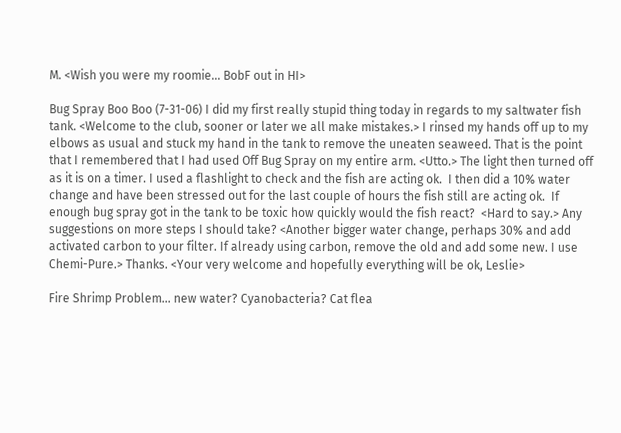M. <Wish you were my roomie... BobF out in HI>

Bug Spray Boo Boo (7-31-06) I did my first really stupid thing today in regards to my saltwater fish tank. <Welcome to the club, sooner or later we all make mistakes.> I rinsed my hands off up to my elbows as usual and stuck my hand in the tank to remove the uneaten seaweed. That is the point that I remembered that I had used Off Bug Spray on my entire arm. <Utto.> The light then turned off as it is on a timer. I used a flashlight to check and the fish are acting ok.  I then did a 10% water change and have been stressed out for the last couple of hours the fish still are acting ok.  If enough bug spray got in the tank to be toxic how quickly would the fish react?  <Hard to say.> Any suggestions on more steps I should take? <Another bigger water change, perhaps 30% and add activated carbon to your filter. If already using carbon, remove the old and add some new. I use Chemi-Pure.> Thanks. <Your very welcome and hopefully everything will be ok, Leslie>

Fire Shrimp Problem... new water? Cyanobacteria? Cat flea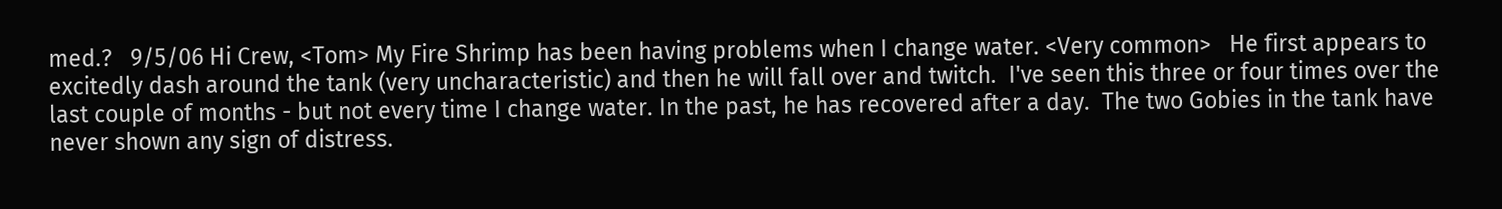med.?   9/5/06 Hi Crew, <Tom> My Fire Shrimp has been having problems when I change water. <Very common>   He first appears to excitedly dash around the tank (very uncharacteristic) and then he will fall over and twitch.  I've seen this three or four times over the last couple of months - but not every time I change water. In the past, he has recovered after a day.  The two Gobies in the tank have never shown any sign of distress.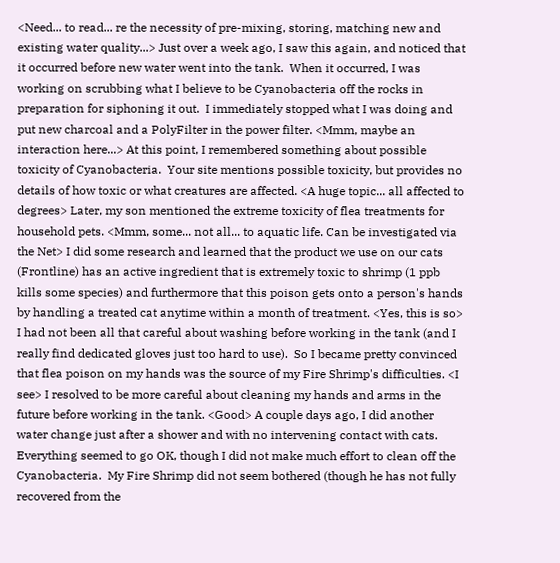<Need... to read... re the necessity of pre-mixing, storing, matching new and existing water quality...> Just over a week ago, I saw this again, and noticed that it occurred before new water went into the tank.  When it occurred, I was working on scrubbing what I believe to be Cyanobacteria off the rocks in preparation for siphoning it out.  I immediately stopped what I was doing and put new charcoal and a PolyFilter in the power filter. <Mmm, maybe an interaction here...> At this point, I remembered something about possible toxicity of Cyanobacteria.  Your site mentions possible toxicity, but provides no details of how toxic or what creatures are affected. <A huge topic... all affected to degrees> Later, my son mentioned the extreme toxicity of flea treatments for household pets. <Mmm, some... not all... to aquatic life. Can be investigated via the Net> I did some research and learned that the product we use on our cats (Frontline) has an active ingredient that is extremely toxic to shrimp (1 ppb kills some species) and furthermore that this poison gets onto a person's hands by handling a treated cat anytime within a month of treatment. <Yes, this is so> I had not been all that careful about washing before working in the tank (and I really find dedicated gloves just too hard to use).  So I became pretty convinced that flea poison on my hands was the source of my Fire Shrimp's difficulties. <I see> I resolved to be more careful about cleaning my hands and arms in the future before working in the tank. <Good> A couple days ago, I did another water change just after a shower and with no intervening contact with cats.  Everything seemed to go OK, though I did not make much effort to clean off the Cyanobacteria.  My Fire Shrimp did not seem bothered (though he has not fully recovered from the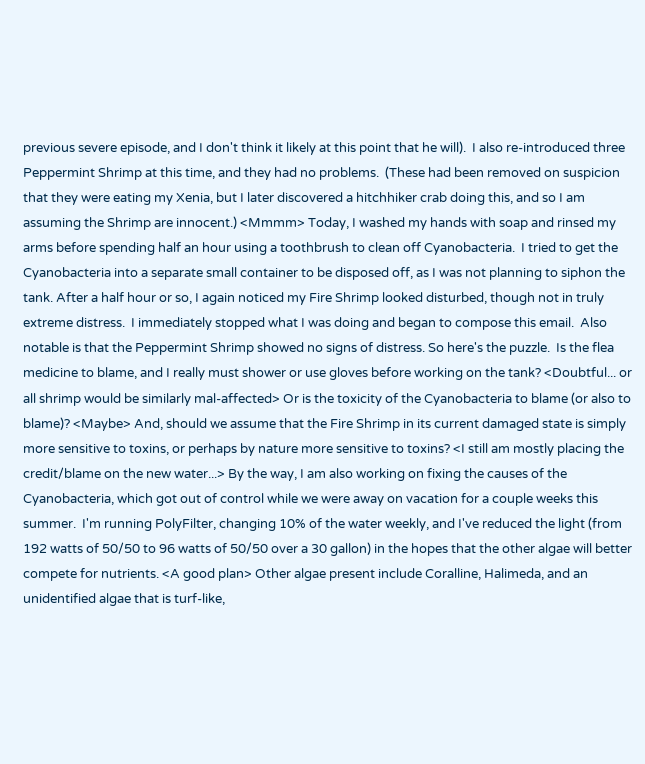previous severe episode, and I don't think it likely at this point that he will).  I also re-introduced three Peppermint Shrimp at this time, and they had no problems.  (These had been removed on suspicion that they were eating my Xenia, but I later discovered a hitchhiker crab doing this, and so I am assuming the Shrimp are innocent.) <Mmmm> Today, I washed my hands with soap and rinsed my arms before spending half an hour using a toothbrush to clean off Cyanobacteria.  I tried to get the Cyanobacteria into a separate small container to be disposed off, as I was not planning to siphon the tank. After a half hour or so, I again noticed my Fire Shrimp looked disturbed, though not in truly extreme distress.  I immediately stopped what I was doing and began to compose this email.  Also notable is that the Peppermint Shrimp showed no signs of distress. So here's the puzzle.  Is the flea medicine to blame, and I really must shower or use gloves before working on the tank? <Doubtful... or all shrimp would be similarly mal-affected> Or is the toxicity of the Cyanobacteria to blame (or also to blame)? <Maybe> And, should we assume that the Fire Shrimp in its current damaged state is simply more sensitive to toxins, or perhaps by nature more sensitive to toxins? <I still am mostly placing the credit/blame on the new water...> By the way, I am also working on fixing the causes of the Cyanobacteria, which got out of control while we were away on vacation for a couple weeks this summer.  I'm running PolyFilter, changing 10% of the water weekly, and I've reduced the light (from 192 watts of 50/50 to 96 watts of 50/50 over a 30 gallon) in the hopes that the other algae will better compete for nutrients. <A good plan> Other algae present include Coralline, Halimeda, and an unidentified algae that is turf-like,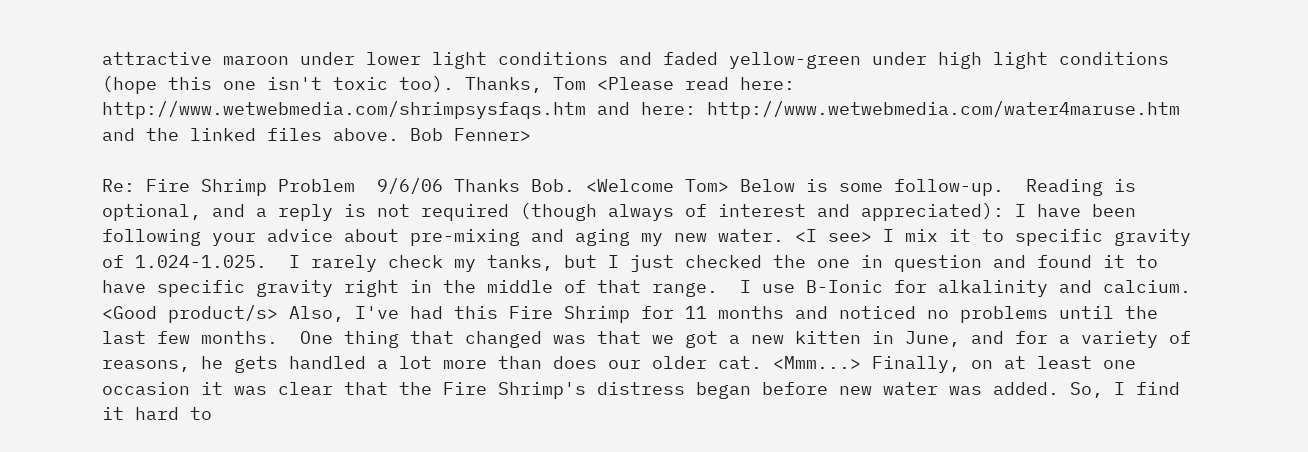attractive maroon under lower light conditions and faded yellow-green under high light conditions (hope this one isn't toxic too). Thanks, Tom <Please read here: http://www.wetwebmedia.com/shrimpsysfaqs.htm and here: http://www.wetwebmedia.com/water4maruse.htm and the linked files above. Bob Fenner>

Re: Fire Shrimp Problem  9/6/06 Thanks Bob. <Welcome Tom> Below is some follow-up.  Reading is optional, and a reply is not required (though always of interest and appreciated): I have been following your advice about pre-mixing and aging my new water. <I see> I mix it to specific gravity of 1.024-1.025.  I rarely check my tanks, but I just checked the one in question and found it to have specific gravity right in the middle of that range.  I use B-Ionic for alkalinity and calcium. <Good product/s> Also, I've had this Fire Shrimp for 11 months and noticed no problems until the last few months.  One thing that changed was that we got a new kitten in June, and for a variety of reasons, he gets handled a lot more than does our older cat. <Mmm...> Finally, on at least one occasion it was clear that the Fire Shrimp's distress began before new water was added. So, I find it hard to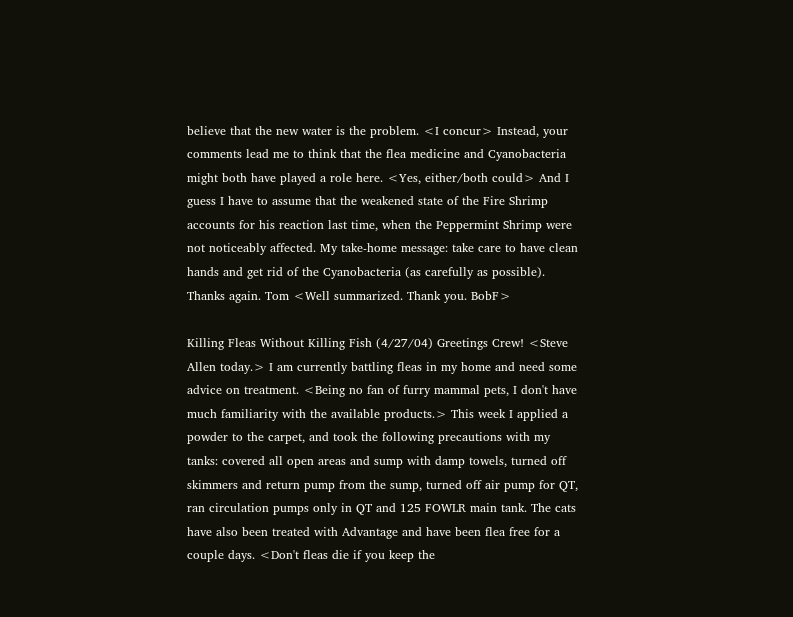believe that the new water is the problem. <I concur> Instead, your comments lead me to think that the flea medicine and Cyanobacteria might both have played a role here. <Yes, either/both could> And I guess I have to assume that the weakened state of the Fire Shrimp accounts for his reaction last time, when the Peppermint Shrimp were not noticeably affected. My take-home message: take care to have clean hands and get rid of the Cyanobacteria (as carefully as possible). Thanks again. Tom <Well summarized. Thank you. BobF>

Killing Fleas Without Killing Fish (4/27/04) Greetings Crew! <Steve Allen today.> I am currently battling fleas in my home and need some advice on treatment. <Being no fan of furry mammal pets, I don't have much familiarity with the available products.> This week I applied a powder to the carpet, and took the following precautions with my tanks: covered all open areas and sump with damp towels, turned off skimmers and return pump from the sump, turned off air pump for QT, ran circulation pumps only in QT and 125 FOWLR main tank. The cats have also been treated with Advantage and have been flea free for a couple days. <Don't fleas die if you keep the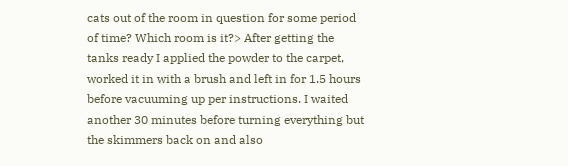cats out of the room in question for some period of time? Which room is it?> After getting the tanks ready I applied the powder to the carpet, worked it in with a brush and left in for 1.5 hours before vacuuming up per instructions. I waited another 30 minutes before turning everything but the skimmers back on and also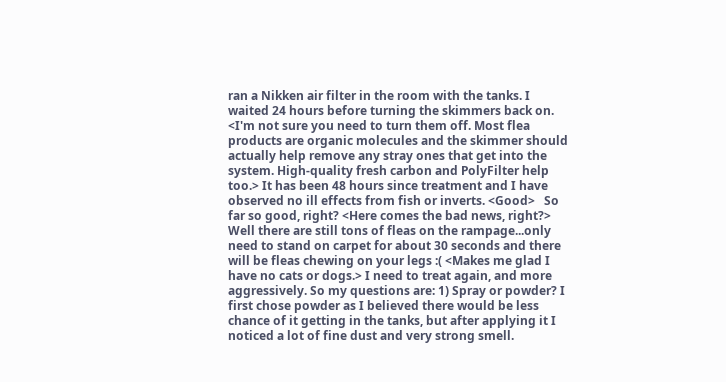ran a Nikken air filter in the room with the tanks. I waited 24 hours before turning the skimmers back on. <I'm not sure you need to turn them off. Most flea products are organic molecules and the skimmer should actually help remove any stray ones that get into the system. High-quality fresh carbon and PolyFilter help too.> It has been 48 hours since treatment and I have observed no ill effects from fish or inverts. <Good>   So far so good, right? <Here comes the bad news, right?> Well there are still tons of fleas on the rampage...only need to stand on carpet for about 30 seconds and there will be fleas chewing on your legs :( <Makes me glad I have no cats or dogs.> I need to treat again, and more aggressively. So my questions are: 1) Spray or powder? I first chose powder as I believed there would be less chance of it getting in the tanks, but after applying it I noticed a lot of fine dust and very strong smell.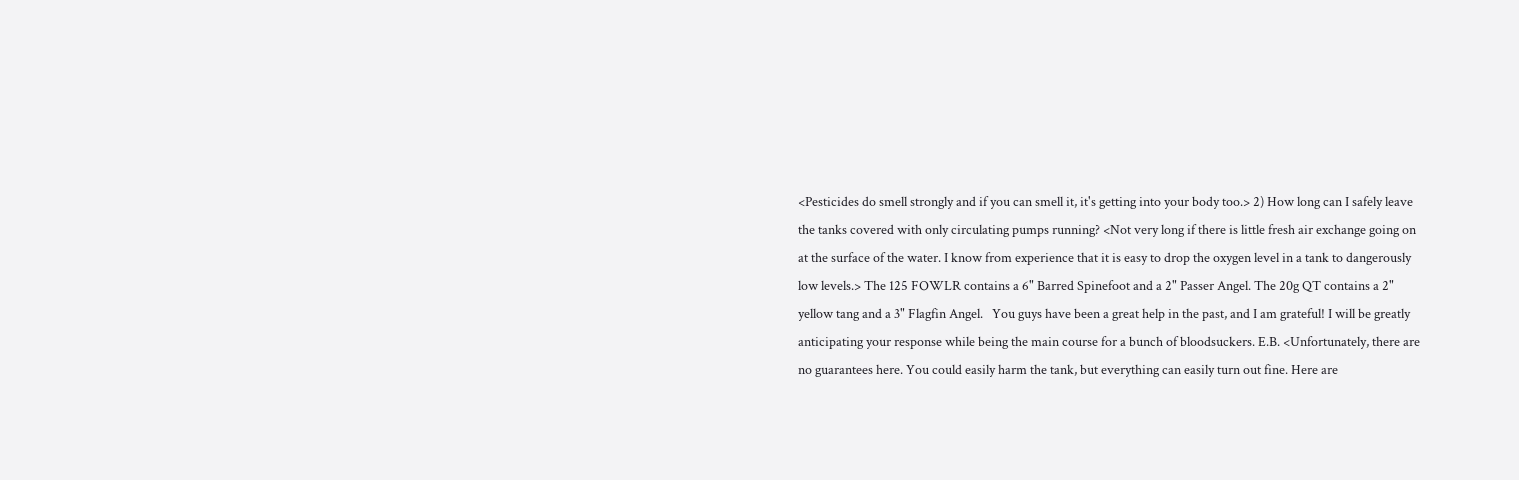<Pesticides do smell strongly and if you can smell it, it's getting into your body too.> 2) How long can I safely leave the tanks covered with only circulating pumps running? <Not very long if there is little fresh air exchange going on at the surface of the water. I know from experience that it is easy to drop the oxygen level in a tank to dangerously low levels.> The 125 FOWLR contains a 6" Barred Spinefoot and a 2" Passer Angel. The 20g QT contains a 2" yellow tang and a 3" Flagfin Angel.   You guys have been a great help in the past, and I am grateful! I will be greatly anticipating your response while being the main course for a bunch of bloodsuckers. E.B. <Unfortunately, there are no guarantees here. You could easily harm the tank, but everything can easily turn out fine. Here are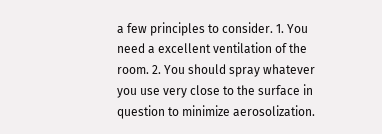a few principles to consider. 1. You need a excellent ventilation of the room. 2. You should spray whatever you use very close to the surface in question to minimize aerosolization.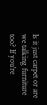Is it just carpet or are we talking furniture too? If you're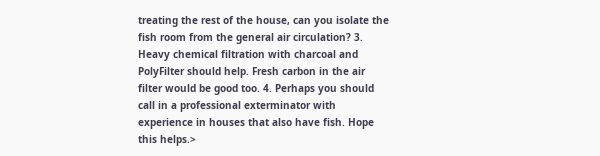treating the rest of the house, can you isolate the fish room from the general air circulation? 3. Heavy chemical filtration with charcoal and PolyFilter should help. Fresh carbon in the air filter would be good too. 4. Perhaps you should call in a professional exterminator with experience in houses that also have fish. Hope this helps.>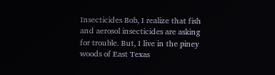Insecticides Bob, I realize that fish and aerosol insecticides are asking for trouble. But, I live in the piney woods of East Texas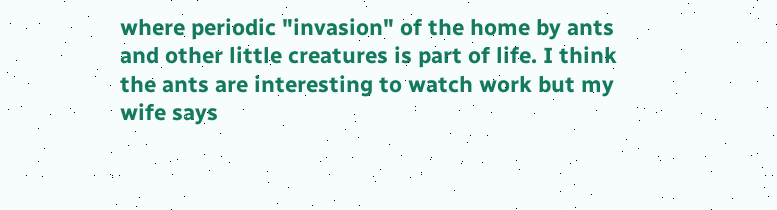where periodic "invasion" of the home by ants and other little creatures is part of life. I think the ants are interesting to watch work but my wife says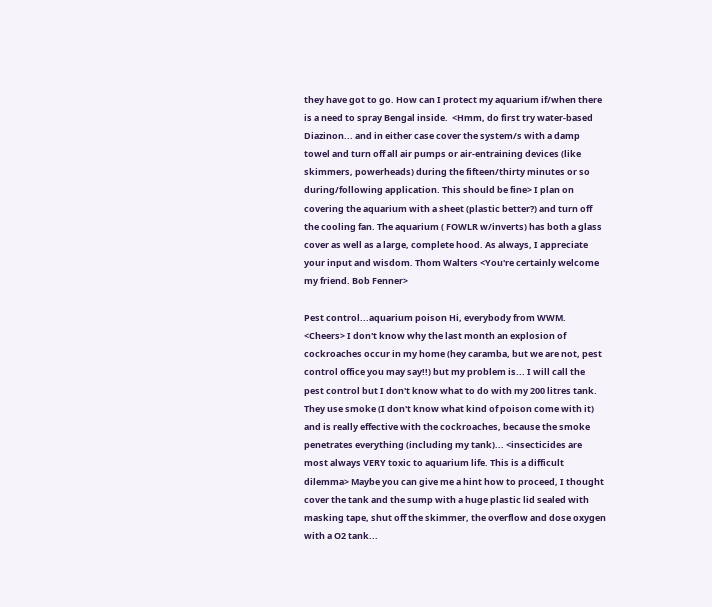they have got to go. How can I protect my aquarium if/when there is a need to spray Bengal inside.  <Hmm, do first try water-based Diazinon... and in either case cover the system/s with a damp towel and turn off all air pumps or air-entraining devices (like skimmers, powerheads) during the fifteen/thirty minutes or so during/following application. This should be fine> I plan on covering the aquarium with a sheet (plastic better?) and turn off the cooling fan. The aquarium ( FOWLR w/inverts) has both a glass cover as well as a large, complete hood. As always, I appreciate your input and wisdom. Thom Walters <You're certainly welcome my friend. Bob Fenner>

Pest control...aquarium poison Hi, everybody from WWM. <Cheers> I don't know why the last month an explosion of cockroaches occur in my home (hey caramba, but we are not, pest control office you may say!!) but my problem is... I will call the pest control but I don't know what to do with my 200 litres tank. They use smoke (I don't know what kind of poison come with it) and is really effective with the cockroaches, because the smoke penetrates everything (including my tank)... <insecticides are most always VERY toxic to aquarium life. This is a difficult dilemma> Maybe you can give me a hint how to proceed, I thought cover the tank and the sump with a huge plastic lid sealed with masking tape, shut off the skimmer, the overflow and dose oxygen with a O2 tank...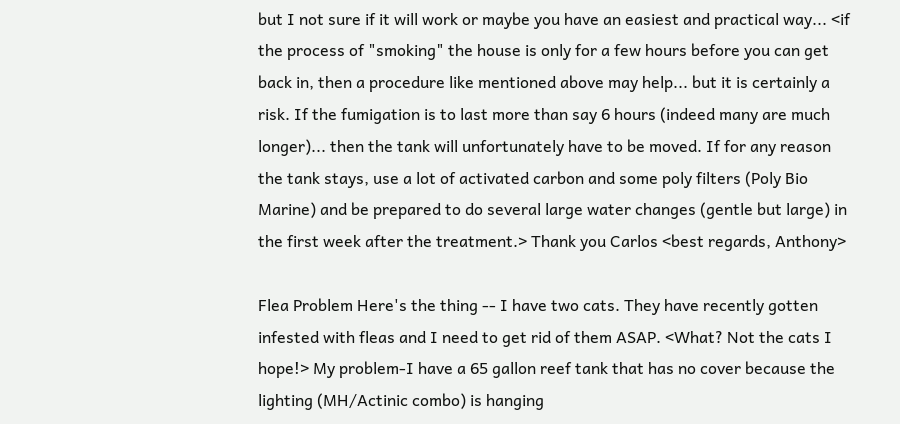but I not sure if it will work or maybe you have an easiest and practical way... <if the process of "smoking" the house is only for a few hours before you can get back in, then a procedure like mentioned above may help... but it is certainly a risk. If the fumigation is to last more than say 6 hours (indeed many are much longer)... then the tank will unfortunately have to be moved. If for any reason the tank stays, use a lot of activated carbon and some poly filters (Poly Bio Marine) and be prepared to do several large water changes (gentle but large) in the first week after the treatment.> Thank you Carlos <best regards, Anthony>

Flea Problem Here's the thing -- I have two cats. They have recently gotten infested with fleas and I need to get rid of them ASAP. <What? Not the cats I hope!> My problem-I have a 65 gallon reef tank that has no cover because the lighting (MH/Actinic combo) is hanging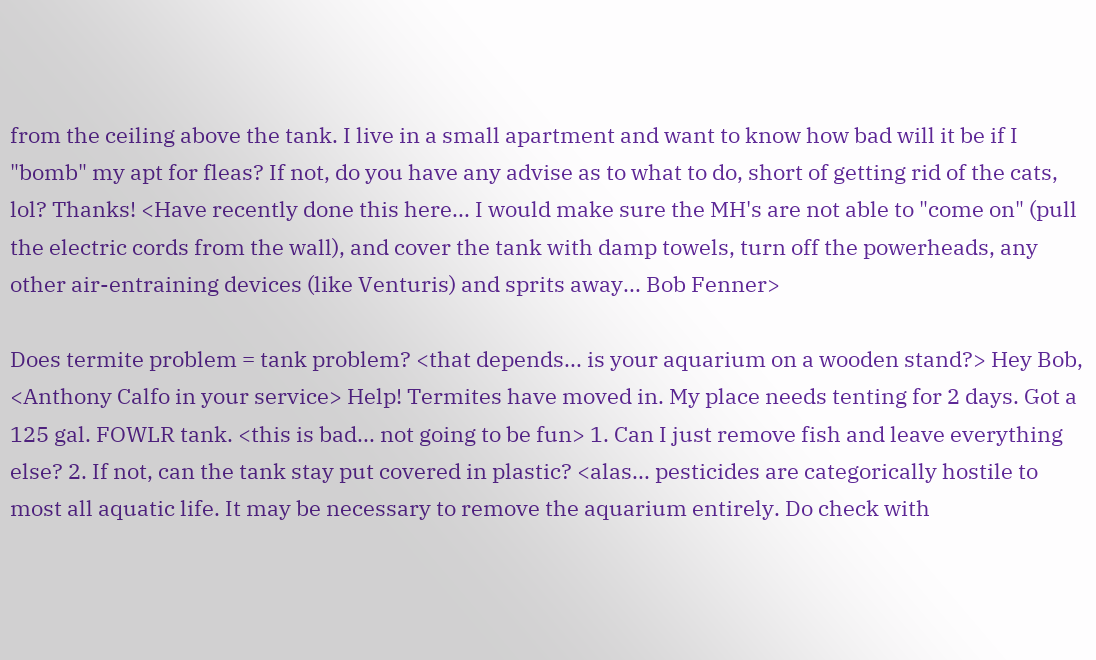from the ceiling above the tank. I live in a small apartment and want to know how bad will it be if I "bomb" my apt for fleas? If not, do you have any advise as to what to do, short of getting rid of the cats, lol? Thanks! <Have recently done this here... I would make sure the MH's are not able to "come on" (pull the electric cords from the wall), and cover the tank with damp towels, turn off the powerheads, any other air-entraining devices (like Venturis) and sprits away... Bob Fenner>

Does termite problem = tank problem? <that depends... is your aquarium on a wooden stand?> Hey Bob, <Anthony Calfo in your service> Help! Termites have moved in. My place needs tenting for 2 days. Got a 125 gal. FOWLR tank. <this is bad... not going to be fun> 1. Can I just remove fish and leave everything else? 2. If not, can the tank stay put covered in plastic? <alas... pesticides are categorically hostile to most all aquatic life. It may be necessary to remove the aquarium entirely. Do check with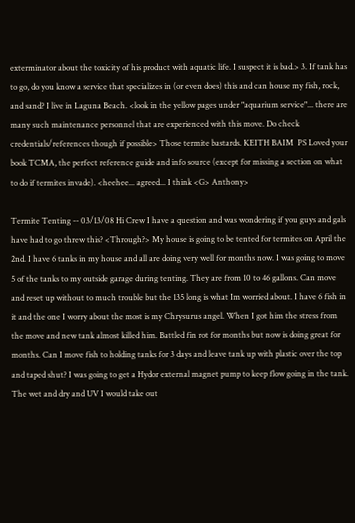exterminator about the toxicity of his product with aquatic life. I suspect it is bad.> 3. If tank has to go, do you know a service that specializes in (or even does) this and can house my fish, rock, and sand? I live in Laguna Beach. <look in the yellow pages under "aquarium service"... there are many such maintenance personnel that are experienced with this move. Do check credentials/references though if possible> Those termite bastards. KEITH BAIM  PS Loved your book TCMA, the perfect reference guide and info source (except for missing a section on what to do if termites invade). <heehee... agreed... I think <G> Anthony>

Termite Tenting -- 03/13/08 Hi Crew I have a question and was wondering if you guys and gals have had to go threw this? <Through?> My house is going to be tented for termites on April the 2nd. I have 6 tanks in my house and all are doing very well for months now. I was going to move 5 of the tanks to my outside garage during tenting. They are from 10 to 46 gallons. Can move and reset up without to much trouble but the 135 long is what Im worried about. I have 6 fish in it and the one I worry about the most is my Chrysurus angel. When I got him the stress from the move and new tank almost killed him. Battled fin rot for months but now is doing great for months. Can I move fish to holding tanks for 3 days and leave tank up with plastic over the top and taped shut? I was going to get a Hydor external magnet pump to keep flow going in the tank. The wet and dry and UV I would take out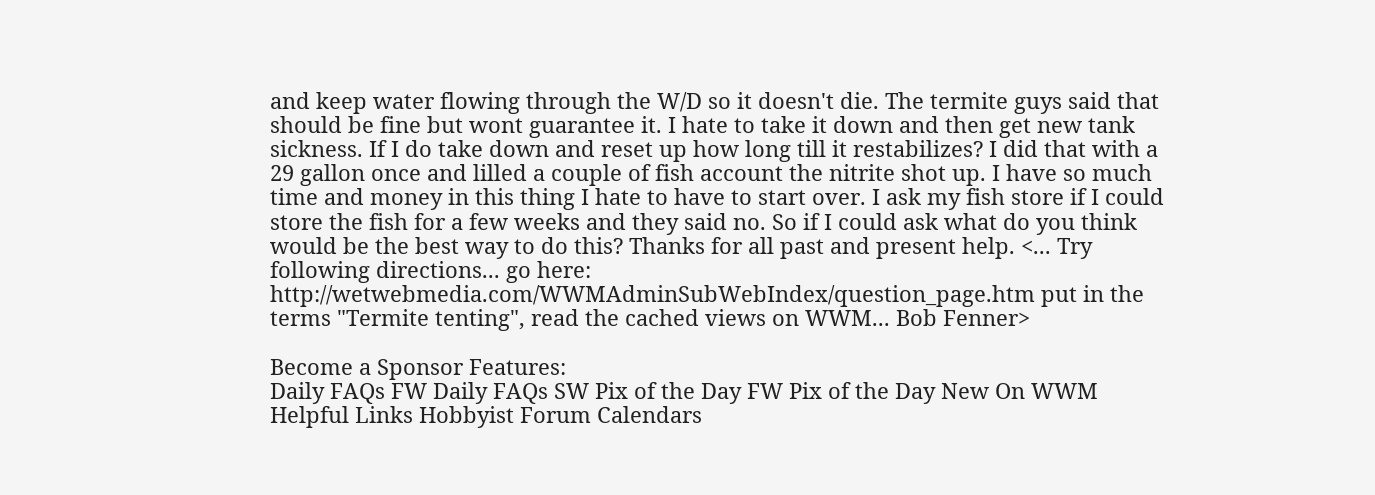and keep water flowing through the W/D so it doesn't die. The termite guys said that should be fine but wont guarantee it. I hate to take it down and then get new tank sickness. If I do take down and reset up how long till it restabilizes? I did that with a 29 gallon once and lilled a couple of fish account the nitrite shot up. I have so much time and money in this thing I hate to have to start over. I ask my fish store if I could store the fish for a few weeks and they said no. So if I could ask what do you think would be the best way to do this? Thanks for all past and present help. <... Try following directions... go here: http://wetwebmedia.com/WWMAdminSubWebIndex/question_page.htm put in the terms "Termite tenting", read the cached views on WWM... Bob Fenner>

Become a Sponsor Features:
Daily FAQs FW Daily FAQs SW Pix of the Day FW Pix of the Day New On WWM
Helpful Links Hobbyist Forum Calendars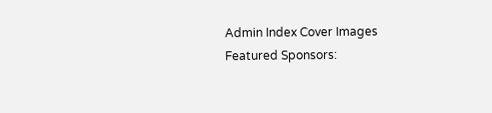Admin Index Cover Images
Featured Sponsors: